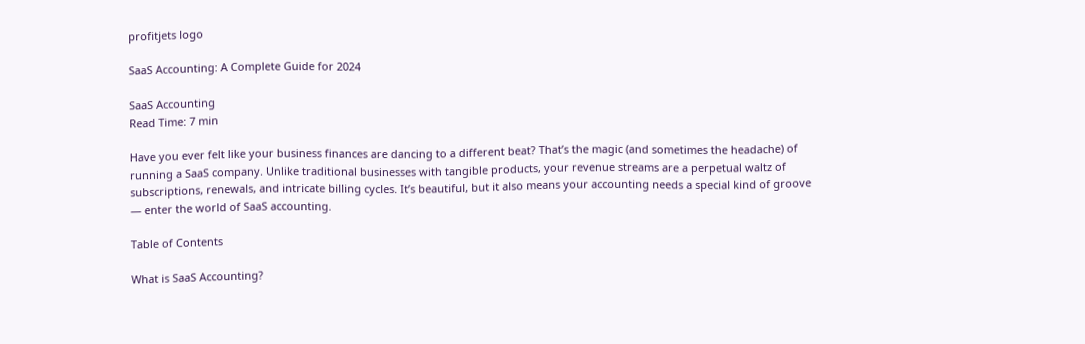profitjets logo

SaaS Accounting: A Complete Guide for 2024

SaaS Accounting
Read Time: 7 min

Have you ever felt like your business finances are dancing to a different beat? That’s the magic (and sometimes the headache) of running a SaaS company. Unlike traditional businesses with tangible products, your revenue streams are a perpetual waltz of subscriptions, renewals, and intricate billing cycles. It’s beautiful, but it also means your accounting needs a special kind of groove — enter the world of SaaS accounting.

Table of Contents

What is SaaS Accounting?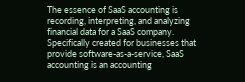The essence of SaaS accounting is recording, interpreting, and analyzing financial data for a SaaS company. Specifically created for businesses that provide software-as-a-service, SaaS accounting is an accounting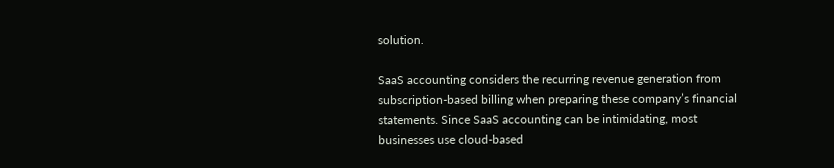solution.

SaaS accounting considers the recurring revenue generation from subscription-based billing when preparing these company’s financial statements. Since SaaS accounting can be intimidating, most businesses use cloud-based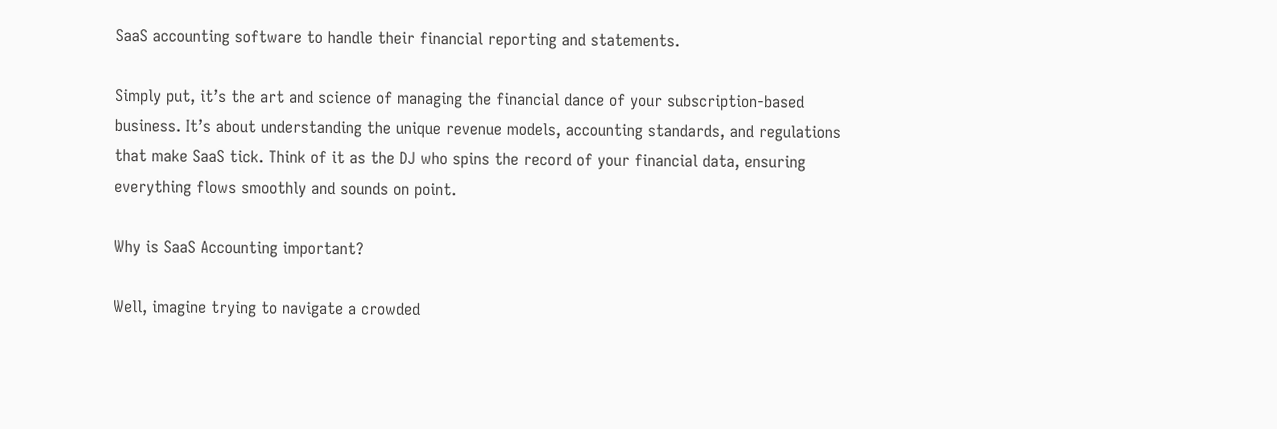SaaS accounting software to handle their financial reporting and statements.

Simply put, it’s the art and science of managing the financial dance of your subscription-based business. It’s about understanding the unique revenue models, accounting standards, and regulations that make SaaS tick. Think of it as the DJ who spins the record of your financial data, ensuring everything flows smoothly and sounds on point.

Why is SaaS Accounting important?

Well, imagine trying to navigate a crowded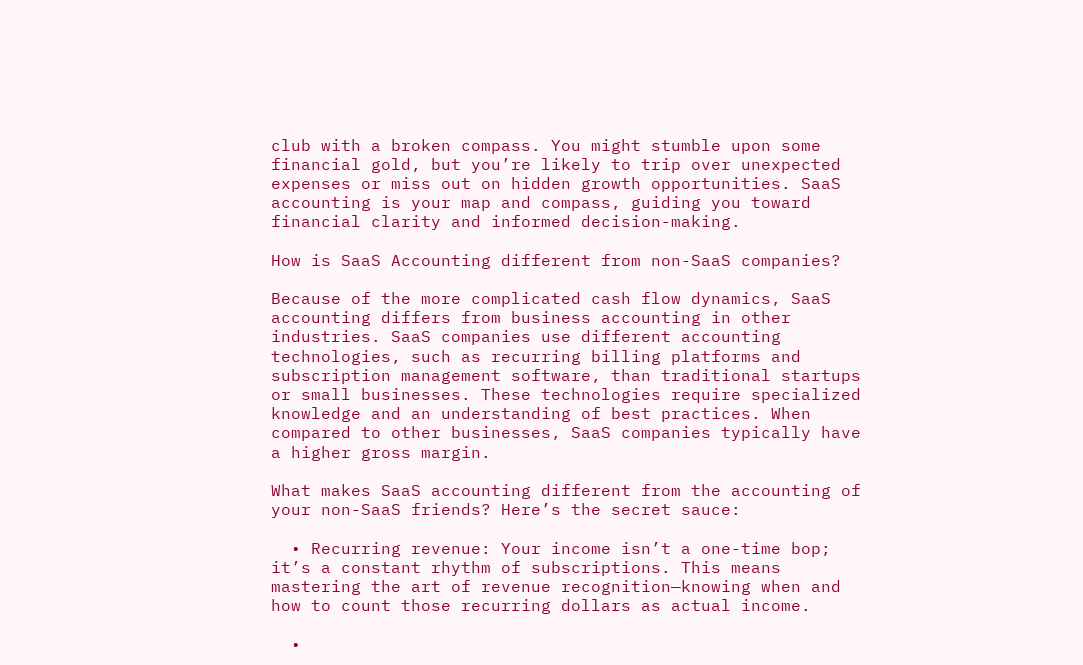club with a broken compass. You might stumble upon some financial gold, but you’re likely to trip over unexpected expenses or miss out on hidden growth opportunities. SaaS accounting is your map and compass, guiding you toward financial clarity and informed decision-making.

How is SaaS Accounting different from non-SaaS companies?

Because of the more complicated cash flow dynamics, SaaS accounting differs from business accounting in other industries. SaaS companies use different accounting technologies, such as recurring billing platforms and subscription management software, than traditional startups or small businesses. These technologies require specialized knowledge and an understanding of best practices. When compared to other businesses, SaaS companies typically have a higher gross margin.

What makes SaaS accounting different from the accounting of your non-SaaS friends? Here’s the secret sauce:

  • Recurring revenue: Your income isn’t a one-time bop; it’s a constant rhythm of subscriptions. This means mastering the art of revenue recognition—knowing when and how to count those recurring dollars as actual income.

  •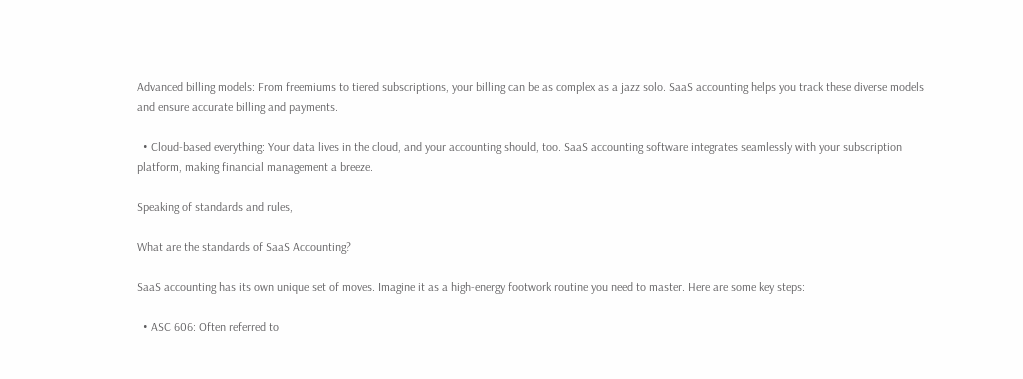Advanced billing models: From freemiums to tiered subscriptions, your billing can be as complex as a jazz solo. SaaS accounting helps you track these diverse models and ensure accurate billing and payments.

  • Cloud-based everything: Your data lives in the cloud, and your accounting should, too. SaaS accounting software integrates seamlessly with your subscription platform, making financial management a breeze.

Speaking of standards and rules,

What are the standards of SaaS Accounting?

SaaS accounting has its own unique set of moves. Imagine it as a high-energy footwork routine you need to master. Here are some key steps:

  • ASC 606: Often referred to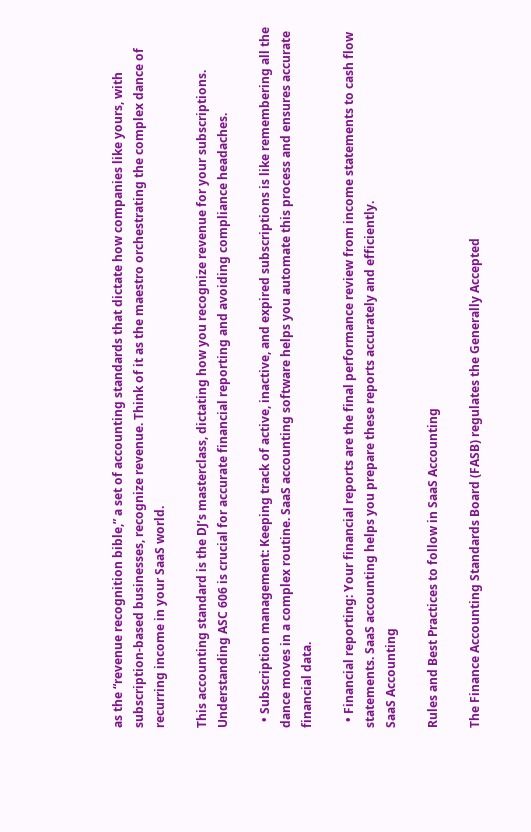as the “revenue recognition bible,” a set of accounting standards that dictate how companies like yours, with subscription-based businesses, recognize revenue. Think of it as the maestro orchestrating the complex dance of recurring income in your SaaS world.

This accounting standard is the DJ’s masterclass, dictating how you recognize revenue for your subscriptions. Understanding ASC 606 is crucial for accurate financial reporting and avoiding compliance headaches.

  • Subscription management: Keeping track of active, inactive, and expired subscriptions is like remembering all the dance moves in a complex routine. SaaS accounting software helps you automate this process and ensures accurate financial data.

  • Financial reporting: Your financial reports are the final performance review from income statements to cash flow statements. SaaS accounting helps you prepare these reports accurately and efficiently.
SaaS Accounting

Rules and Best Practices to follow in SaaS Accounting

The Finance Accounting Standards Board (FASB) regulates the Generally Accepted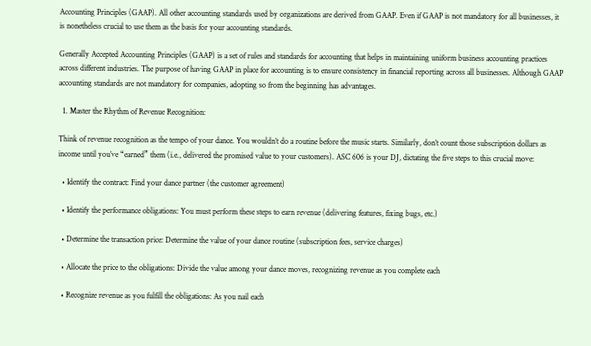Accounting Principles (GAAP). All other accounting standards used by organizations are derived from GAAP. Even if GAAP is not mandatory for all businesses, it is nonetheless crucial to use them as the basis for your accounting standards.

Generally Accepted Accounting Principles (GAAP) is a set of rules and standards for accounting that helps in maintaining uniform business accounting practices across different industries. The purpose of having GAAP in place for accounting is to ensure consistency in financial reporting across all businesses. Although GAAP accounting standards are not mandatory for companies, adopting so from the beginning has advantages.

  1. Master the Rhythm of Revenue Recognition:

Think of revenue recognition as the tempo of your dance. You wouldn’t do a routine before the music starts. Similarly, don’t count those subscription dollars as income until you’ve “earned” them (i.e., delivered the promised value to your customers). ASC 606 is your DJ, dictating the five steps to this crucial move:

  • Identify the contract: Find your dance partner (the customer agreement)

  • Identify the performance obligations: You must perform these steps to earn revenue (delivering features, fixing bugs, etc.)

  • Determine the transaction price: Determine the value of your dance routine (subscription fees, service charges)

  • Allocate the price to the obligations: Divide the value among your dance moves, recognizing revenue as you complete each

  • Recognize revenue as you fulfill the obligations: As you nail each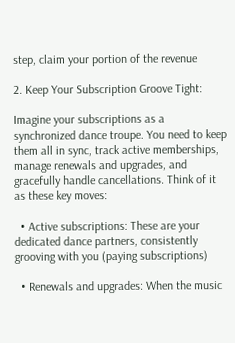step, claim your portion of the revenue

2. Keep Your Subscription Groove Tight:

Imagine your subscriptions as a synchronized dance troupe. You need to keep them all in sync, track active memberships, manage renewals and upgrades, and gracefully handle cancellations. Think of it as these key moves:

  • Active subscriptions: These are your dedicated dance partners, consistently grooving with you (paying subscriptions)

  • Renewals and upgrades: When the music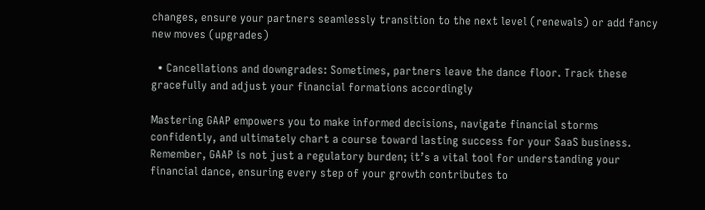changes, ensure your partners seamlessly transition to the next level (renewals) or add fancy new moves (upgrades)

  • Cancellations and downgrades: Sometimes, partners leave the dance floor. Track these gracefully and adjust your financial formations accordingly

Mastering GAAP empowers you to make informed decisions, navigate financial storms confidently, and ultimately chart a course toward lasting success for your SaaS business. Remember, GAAP is not just a regulatory burden; it’s a vital tool for understanding your financial dance, ensuring every step of your growth contributes to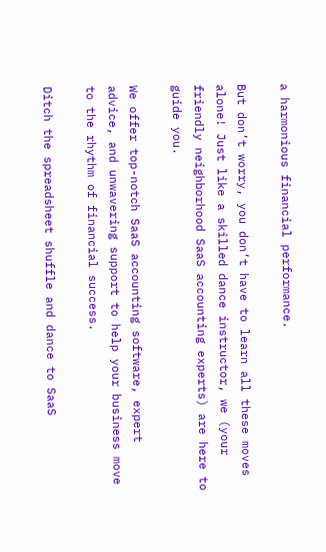a harmonious financial performance.

But don’t worry, you don’t have to learn all these moves alone! Just like a skilled dance instructor, we (your friendly neighborhood SaaS accounting experts) are here to guide you.

We offer top-notch SaaS accounting software, expert advice, and unwavering support to help your business move to the rhythm of financial success.

Ditch the spreadsheet shuffle and dance to SaaS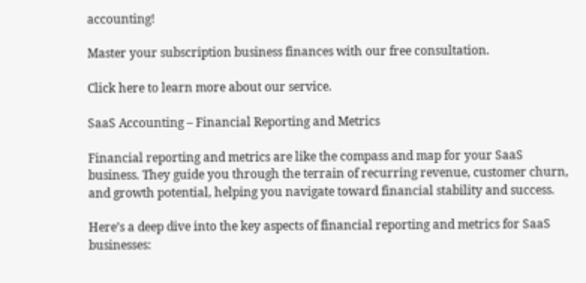accounting!

Master your subscription business finances with our free consultation.

Click here to learn more about our service.

SaaS Accounting – Financial Reporting and Metrics

Financial reporting and metrics are like the compass and map for your SaaS business. They guide you through the terrain of recurring revenue, customer churn, and growth potential, helping you navigate toward financial stability and success.

Here’s a deep dive into the key aspects of financial reporting and metrics for SaaS businesses: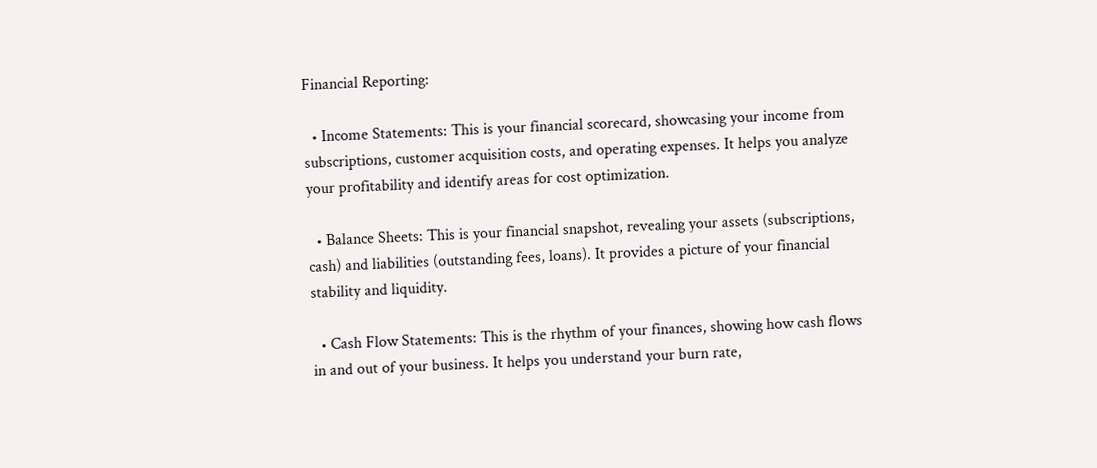Financial Reporting:

  • Income Statements: This is your financial scorecard, showcasing your income from subscriptions, customer acquisition costs, and operating expenses. It helps you analyze your profitability and identify areas for cost optimization.

  • Balance Sheets: This is your financial snapshot, revealing your assets (subscriptions, cash) and liabilities (outstanding fees, loans). It provides a picture of your financial stability and liquidity.

  • Cash Flow Statements: This is the rhythm of your finances, showing how cash flows in and out of your business. It helps you understand your burn rate,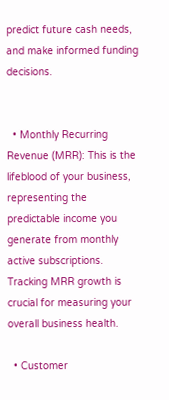predict future cash needs, and make informed funding decisions.


  • Monthly Recurring Revenue (MRR): This is the lifeblood of your business, representing the predictable income you generate from monthly active subscriptions. Tracking MRR growth is crucial for measuring your overall business health.

  • Customer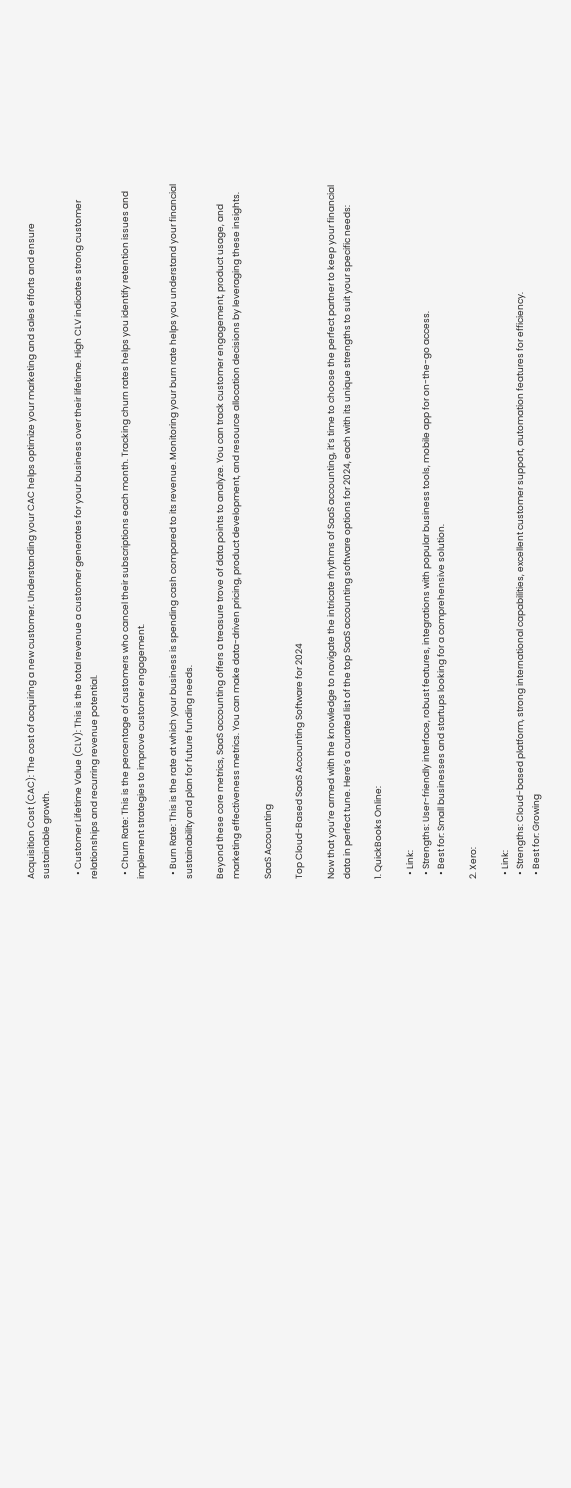Acquisition Cost (CAC): The cost of acquiring a new customer. Understanding your CAC helps optimize your marketing and sales efforts and ensure sustainable growth.

  • Customer Lifetime Value (CLV): This is the total revenue a customer generates for your business over their lifetime. High CLV indicates strong customer relationships and recurring revenue potential.

  • Churn Rate: This is the percentage of customers who cancel their subscriptions each month. Tracking churn rates helps you identify retention issues and implement strategies to improve customer engagement.

  • Burn Rate: This is the rate at which your business is spending cash compared to its revenue. Monitoring your burn rate helps you understand your financial sustainability and plan for future funding needs.

Beyond these core metrics, SaaS accounting offers a treasure trove of data points to analyze. You can track customer engagement, product usage, and marketing effectiveness metrics. You can make data-driven pricing, product development, and resource allocation decisions by leveraging these insights.

SaaS Accounting

Top Cloud-Based SaaS Accounting Software for 2024

Now that you’re armed with the knowledge to navigate the intricate rhythms of SaaS accounting, it’s time to choose the perfect partner to keep your financial data in perfect tune. Here’s a curated list of the top SaaS accounting software options for 2024, each with its unique strengths to suit your specific needs:

1. QuickBooks Online:

  • Link:
  • Strengths: User-friendly interface, robust features, integrations with popular business tools, mobile app for on-the-go access.
  • Best for: Small businesses and startups looking for a comprehensive solution.

2. Xero:

  • Link:
  • Strengths: Cloud-based platform, strong international capabilities, excellent customer support, automation features for efficiency.
  • Best for: Growing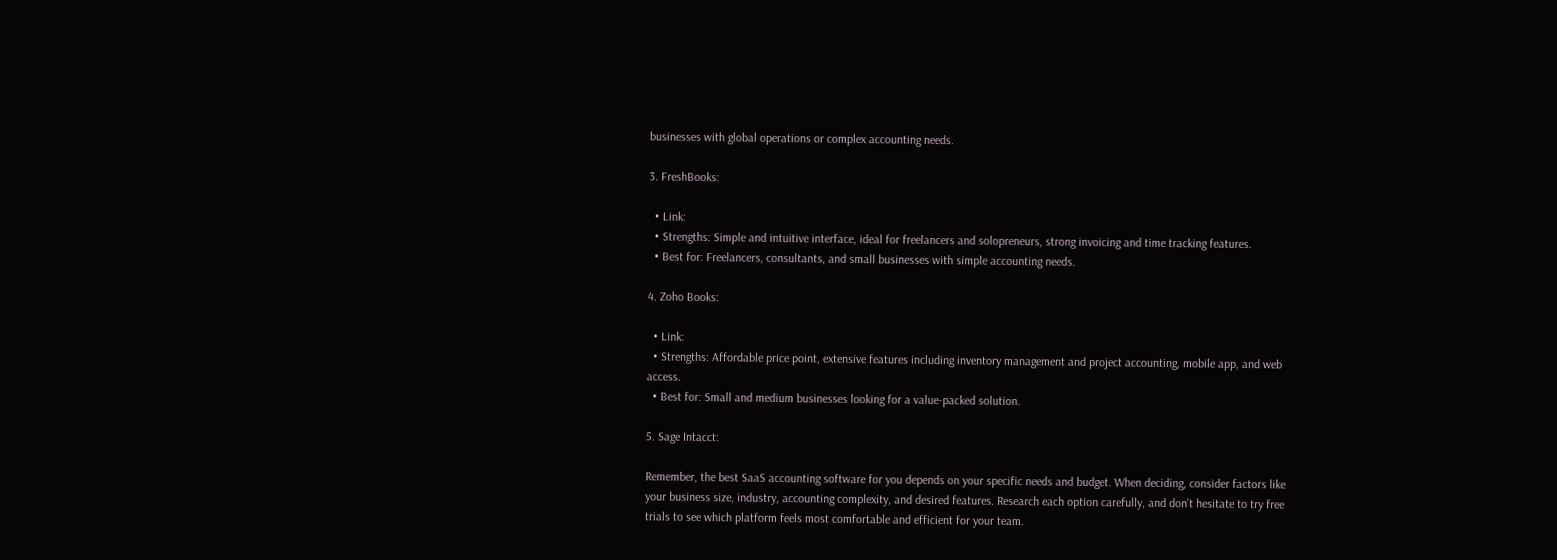businesses with global operations or complex accounting needs.

3. FreshBooks:

  • Link:
  • Strengths: Simple and intuitive interface, ideal for freelancers and solopreneurs, strong invoicing and time tracking features.
  • Best for: Freelancers, consultants, and small businesses with simple accounting needs.

4. Zoho Books:

  • Link:
  • Strengths: Affordable price point, extensive features including inventory management and project accounting, mobile app, and web access.
  • Best for: Small and medium businesses looking for a value-packed solution.

5. Sage Intacct:

Remember, the best SaaS accounting software for you depends on your specific needs and budget. When deciding, consider factors like your business size, industry, accounting complexity, and desired features. Research each option carefully, and don’t hesitate to try free trials to see which platform feels most comfortable and efficient for your team.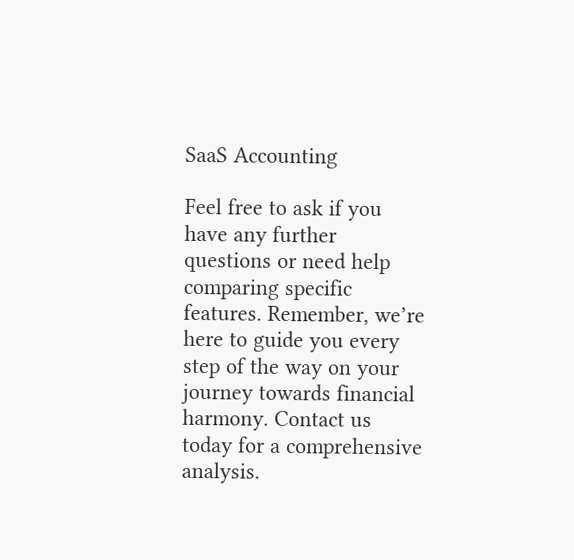SaaS Accounting

Feel free to ask if you have any further questions or need help comparing specific features. Remember, we’re here to guide you every step of the way on your journey towards financial harmony. Contact us today for a comprehensive analysis.